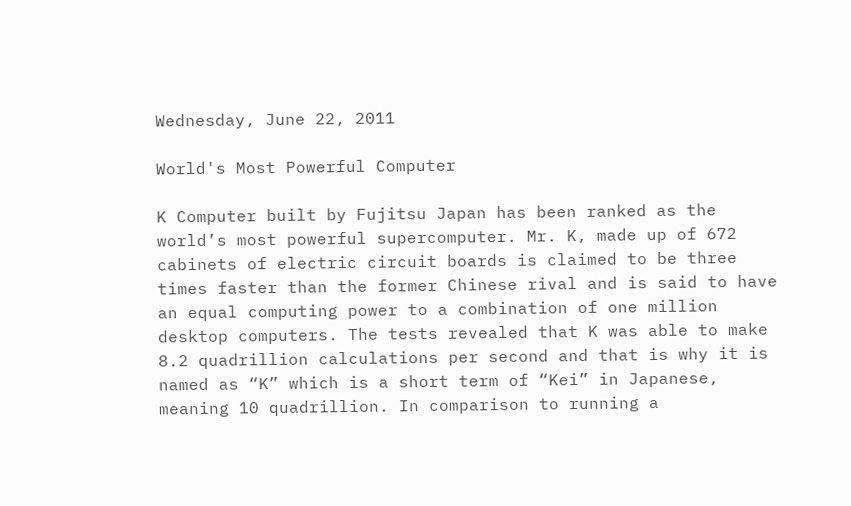Wednesday, June 22, 2011

World's Most Powerful Computer

K Computer built by Fujitsu Japan has been ranked as the world’s most powerful supercomputer. Mr. K, made up of 672 cabinets of electric circuit boards is claimed to be three times faster than the former Chinese rival and is said to have an equal computing power to a combination of one million desktop computers. The tests revealed that K was able to make 8.2 quadrillion calculations per second and that is why it is named as “K” which is a short term of “Kei” in Japanese, meaning 10 quadrillion. In comparison to running a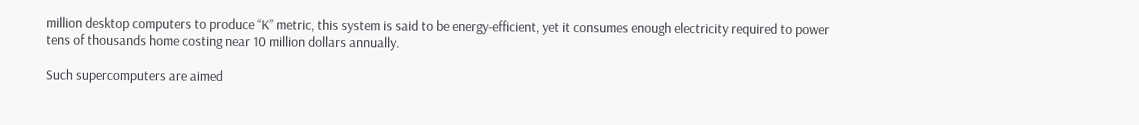million desktop computers to produce “K” metric, this system is said to be energy-efficient, yet it consumes enough electricity required to power tens of thousands home costing near 10 million dollars annually.

Such supercomputers are aimed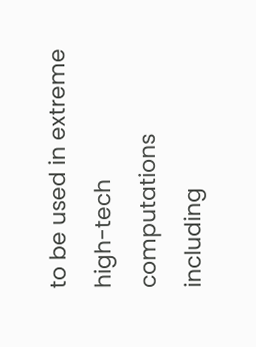to be used in extreme high-tech computations including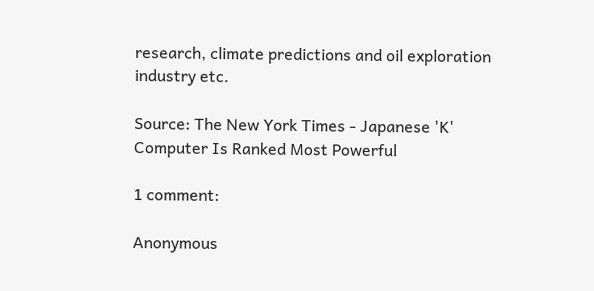research, climate predictions and oil exploration industry etc.

Source: The New York Times - Japanese 'K' Computer Is Ranked Most Powerful

1 comment:

Anonymous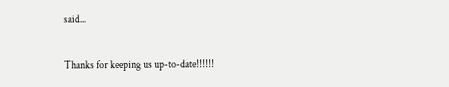said...

Thanks for keeping us up-to-date!!!!!!